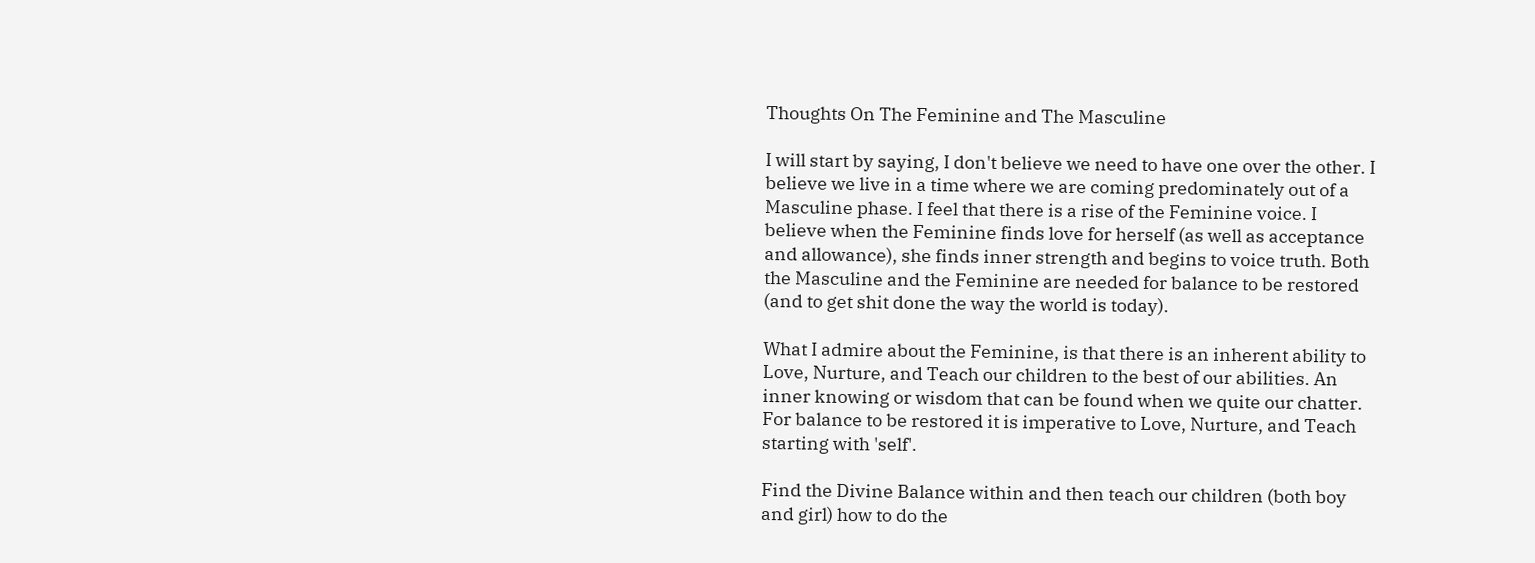Thoughts On The Feminine and The Masculine

I will start by saying, I don't believe we need to have one over the other. I believe we live in a time where we are coming predominately out of a Masculine phase. I feel that there is a rise of the Feminine voice. I believe when the Feminine finds love for herself (as well as acceptance and allowance), she finds inner strength and begins to voice truth. Both the Masculine and the Feminine are needed for balance to be restored (and to get shit done the way the world is today).

What I admire about the Feminine, is that there is an inherent ability to Love, Nurture, and Teach our children to the best of our abilities. An inner knowing or wisdom that can be found when we quite our chatter. For balance to be restored it is imperative to Love, Nurture, and Teach starting with 'self'.

Find the Divine Balance within and then teach our children (both boy and girl) how to do the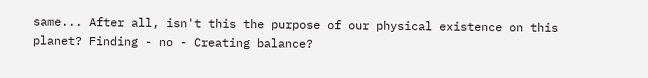same... After all, isn't this the purpose of our physical existence on this planet? Finding - no - Creating balance?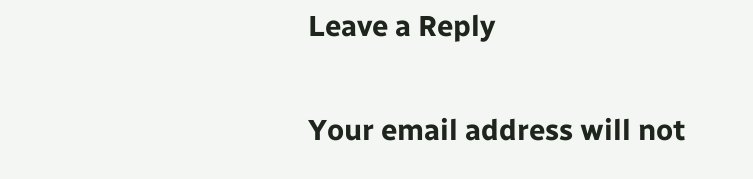Leave a Reply

Your email address will not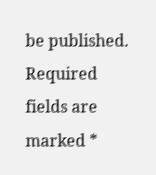be published. Required fields are marked *